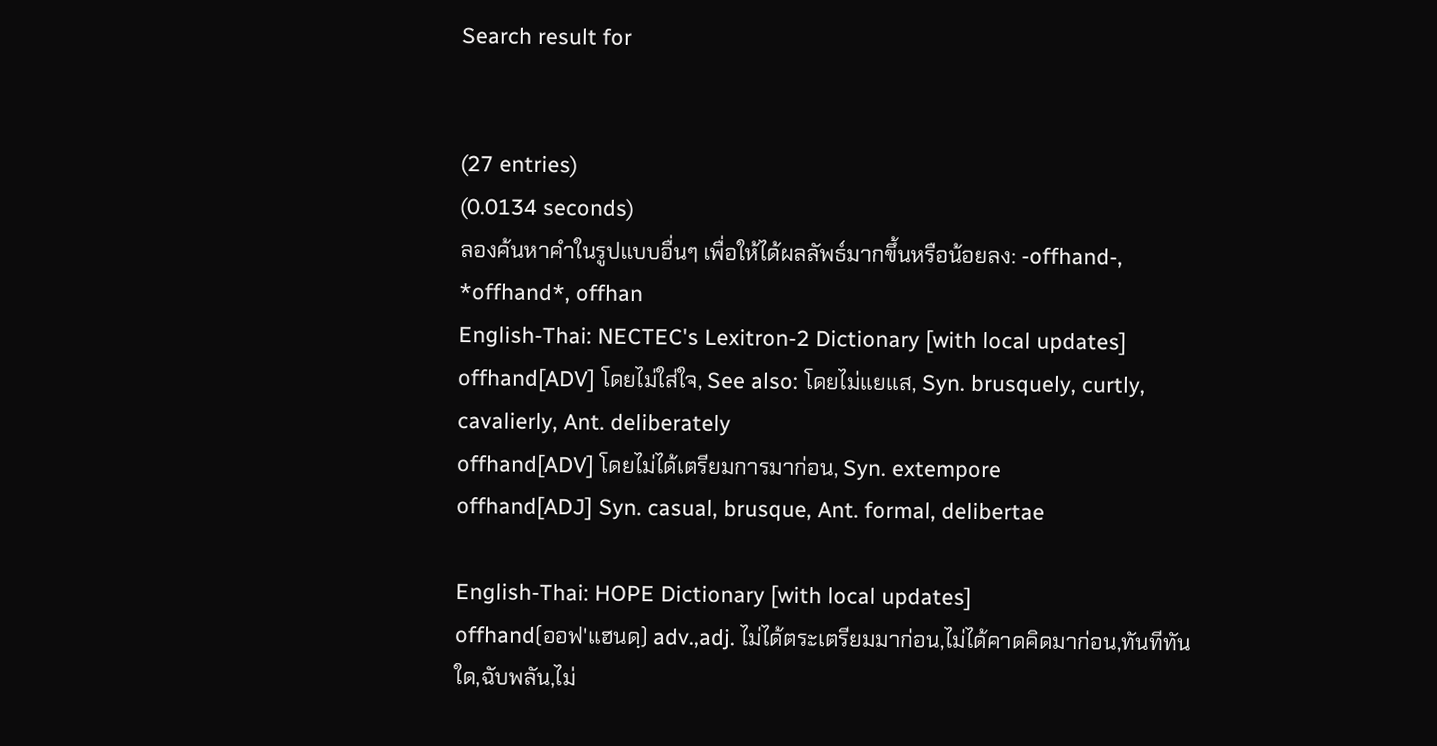Search result for


(27 entries)
(0.0134 seconds)
ลองค้นหาคำในรูปแบบอื่นๆ เพื่อให้ได้ผลลัพธ์มากขึ้นหรือน้อยลง: -offhand-, *offhand*, offhan
English-Thai: NECTEC's Lexitron-2 Dictionary [with local updates]
offhand[ADV] โดยไม่ใส่ใจ, See also: โดยไม่แยแส, Syn. brusquely, curtly, cavalierly, Ant. deliberately
offhand[ADV] โดยไม่ได้เตรียมการมาก่อน, Syn. extempore
offhand[ADJ] Syn. casual, brusque, Ant. formal, delibertae

English-Thai: HOPE Dictionary [with local updates]
offhand(ออฟ'แฮนดฺ) adv.,adj. ไม่ได้ตระเตรียมมาก่อน,ไม่ได้คาดคิดมาก่อน,ทันทีทันใด,ฉับพลัน,ไม่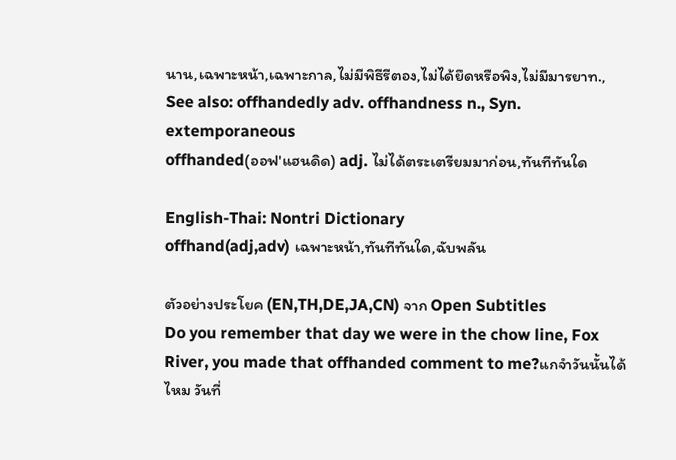นาน,เฉพาะหน้า,เฉพาะกาล,ไม่มีพิธีรีตอง,ไม่ได้ยึดหรือพิง,ไม่มีมารยาท., See also: offhandedly adv. offhandness n., Syn. extemporaneous
offhanded(ออฟ'แฮนดิด) adj. ไม่ได้ตระเตรียมมาก่อน,ทันทีทันใด

English-Thai: Nontri Dictionary
offhand(adj,adv) เฉพาะหน้า,ทันทีทันใด,ฉับพลัน

ตัวอย่างประโยค (EN,TH,DE,JA,CN) จาก Open Subtitles
Do you remember that day we were in the chow line, Fox River, you made that offhanded comment to me?แกจำวันนั้นได้ไหม วันที่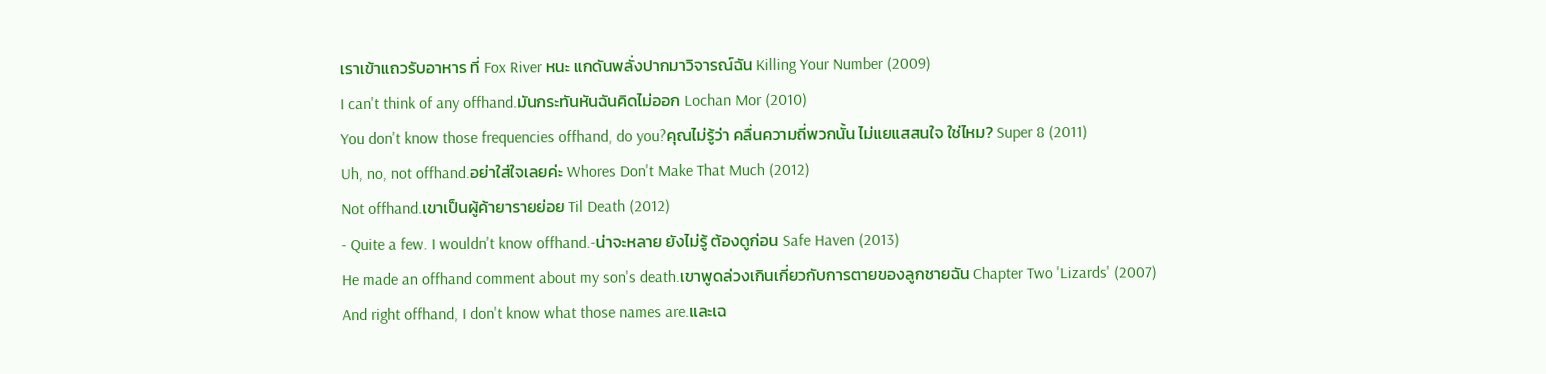เราเข้าแถวรับอาหาร ที่ Fox River หนะ แกดันพลั่งปากมาวิจารณ์ฉัน Killing Your Number (2009)
I can't think of any offhand.มันกระทันหันฉันคิดไม่ออก Lochan Mor (2010)
You don't know those frequencies offhand, do you?คุณไม่รู้ว่า คลื่นความถี่พวกนั้น ไม่แยแสสนใจ ใช่ไหม? Super 8 (2011)
Uh, no, not offhand.อย่าใส่ใจเลยค่ะ Whores Don't Make That Much (2012)
Not offhand.เขาเป็นผู้ค้ายารายย่อย Til Death (2012)
- Quite a few. I wouldn't know offhand.-น่าจะหลาย ยังไม่รู้ ต้องดูก่อน Safe Haven (2013)
He made an offhand comment about my son's death.เขาพูดล่วงเกินเกี่ยวกับการตายของลูกชายฉัน Chapter Two 'Lizards' (2007)
And right offhand, I don't know what those names are.และเฉ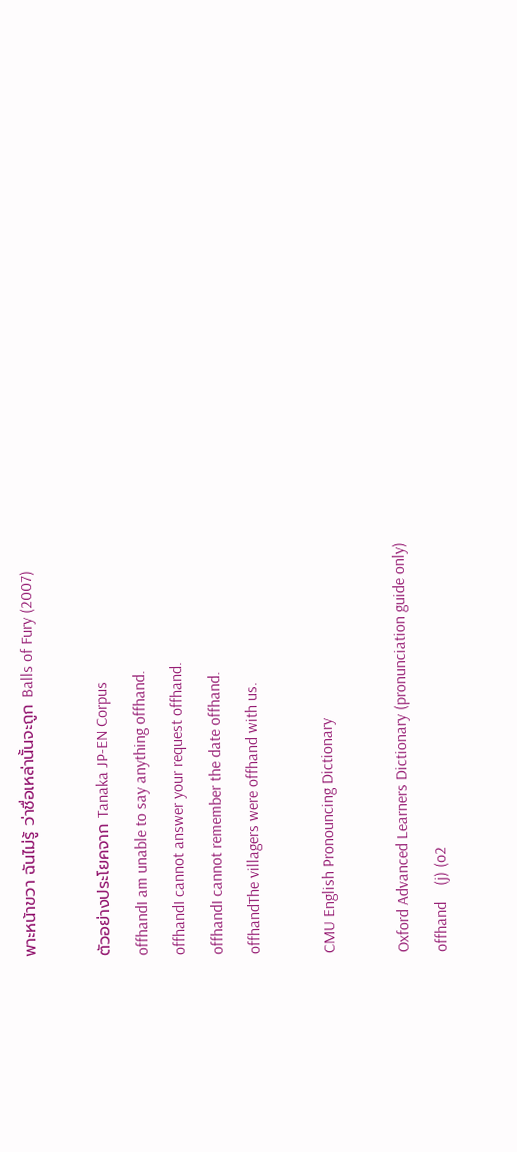พาะหน้าขวา ฉันไม่รู้ ว่าชื่อเหล่านั้นจะถูก Balls of Fury (2007)

ตัวอย่างประโยคจาก Tanaka JP-EN Corpus
offhandI am unable to say anything offhand.
offhandI cannot answer your request offhand.
offhandI cannot remember the date offhand.
offhandThe villagers were offhand with us.

CMU English Pronouncing Dictionary

Oxford Advanced Learners Dictionary (pronunciation guide only)
offhand    (j) (o2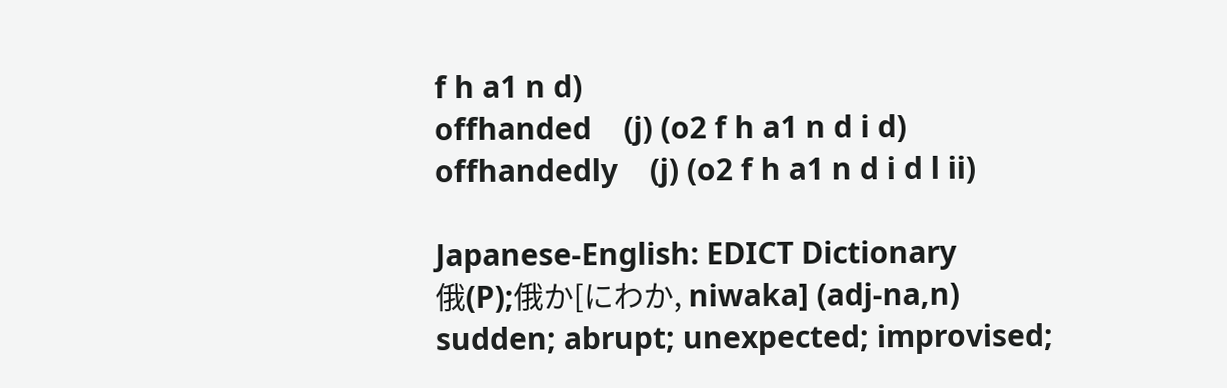f h a1 n d)
offhanded    (j) (o2 f h a1 n d i d)
offhandedly    (j) (o2 f h a1 n d i d l ii)

Japanese-English: EDICT Dictionary
俄(P);俄か[にわか, niwaka] (adj-na,n) sudden; abrupt; unexpected; improvised;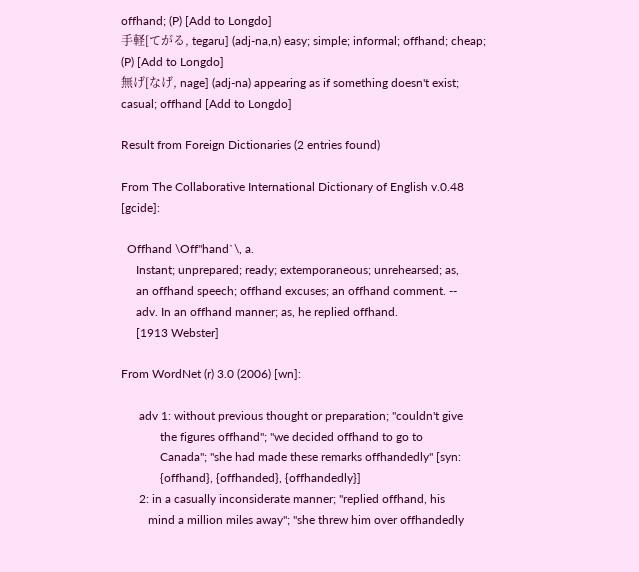offhand; (P) [Add to Longdo]
手軽[てがる, tegaru] (adj-na,n) easy; simple; informal; offhand; cheap; (P) [Add to Longdo]
無げ[なげ, nage] (adj-na) appearing as if something doesn't exist; casual; offhand [Add to Longdo]

Result from Foreign Dictionaries (2 entries found)

From The Collaborative International Dictionary of English v.0.48 [gcide]:

  Offhand \Off"hand`\, a.
     Instant; unprepared; ready; extemporaneous; unrehearsed; as,
     an offhand speech; offhand excuses; an offhand comment. --
     adv. In an offhand manner; as, he replied offhand.
     [1913 Webster]

From WordNet (r) 3.0 (2006) [wn]:

      adv 1: without previous thought or preparation; "couldn't give
             the figures offhand"; "we decided offhand to go to
             Canada"; "she had made these remarks offhandedly" [syn:
             {offhand}, {offhanded}, {offhandedly}]
      2: in a casually inconsiderate manner; "replied offhand, his
         mind a million miles away"; "she threw him over offhandedly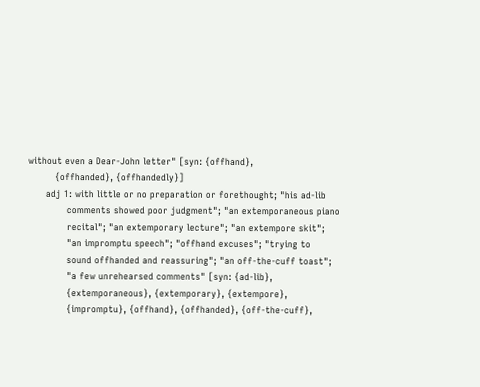without even a Dear-John letter" [syn: {offhand},
         {offhanded}, {offhandedly}]
      adj 1: with little or no preparation or forethought; "his ad-lib
             comments showed poor judgment"; "an extemporaneous piano
             recital"; "an extemporary lecture"; "an extempore skit";
             "an impromptu speech"; "offhand excuses"; "trying to
             sound offhanded and reassuring"; "an off-the-cuff toast";
             "a few unrehearsed comments" [syn: {ad-lib},
             {extemporaneous}, {extemporary}, {extempore},
             {impromptu}, {offhand}, {offhanded}, {off-the-cuff},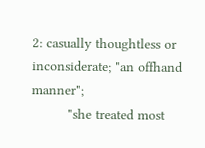2: casually thoughtless or inconsiderate; "an offhand manner";
         "she treated most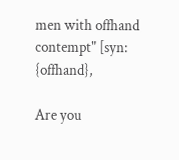men with offhand contempt" [syn: {offhand},

Are you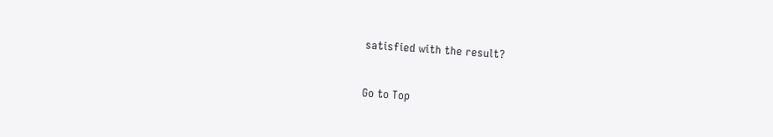satisfied with the result?


Go to Top